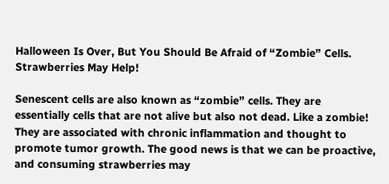Halloween Is Over, But You Should Be Afraid of “Zombie” Cells. Strawberries May Help!

Senescent cells are also known as “zombie” cells. They are essentially cells that are not alive but also not dead. Like a zombie! They are associated with chronic inflammation and thought to promote tumor growth. The good news is that we can be proactive, and consuming strawberries may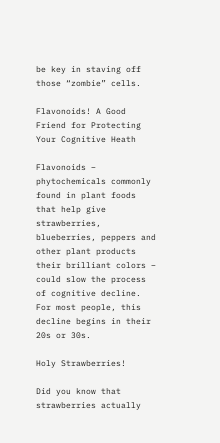be key in staving off those “zombie” cells.

Flavonoids! A Good Friend for Protecting Your Cognitive Heath

Flavonoids – phytochemicals commonly found in plant foods that help give strawberries, blueberries, peppers and other plant products their brilliant colors – could slow the process of cognitive decline. For most people, this decline begins in their 20s or 30s.

Holy Strawberries!

Did you know that strawberries actually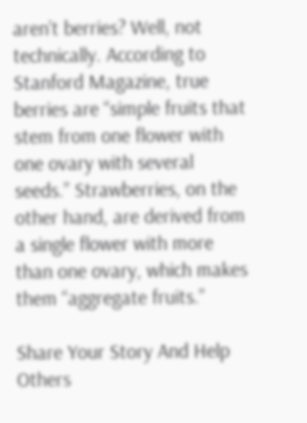aren’t berries? Well, not technically. According to Stanford Magazine, true berries are “simple fruits that stem from one flower with one ovary with several seeds.” Strawberries, on the other hand, are derived from a single flower with more than one ovary, which makes them “aggregate fruits.”

Share Your Story And Help Others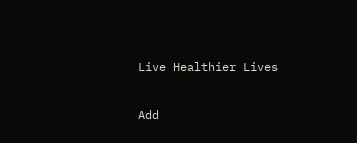Live Healthier Lives

Add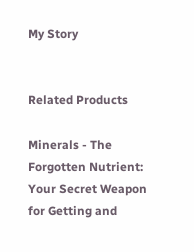My Story


Related Products

Minerals - The Forgotten Nutrient: Your Secret Weapon for Getting and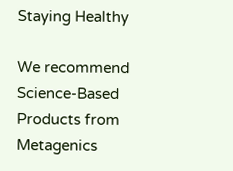Staying Healthy

We recommend Science-Based Products from Metagenics